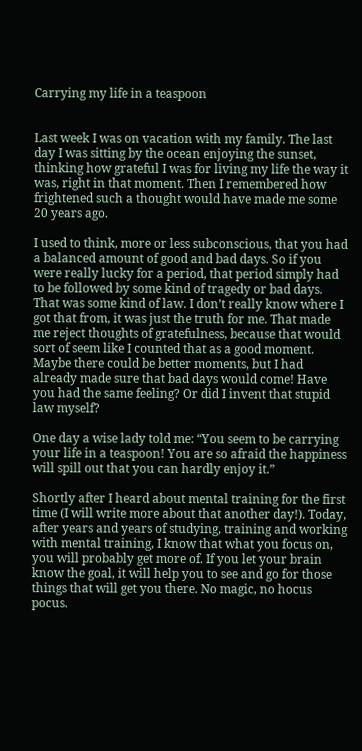Carrying my life in a teaspoon


Last week I was on vacation with my family. The last day I was sitting by the ocean enjoying the sunset, thinking how grateful I was for living my life the way it was, right in that moment. Then I remembered how frightened such a thought would have made me some 20 years ago.

I used to think, more or less subconscious, that you had a balanced amount of good and bad days. So if you were really lucky for a period, that period simply had to be followed by some kind of tragedy or bad days. That was some kind of law. I don’t really know where I got that from, it was just the truth for me. That made me reject thoughts of gratefulness, because that would sort of seem like I counted that as a good moment. Maybe there could be better moments, but I had already made sure that bad days would come! Have you had the same feeling? Or did I invent that stupid law myself?

One day a wise lady told me: “You seem to be carrying your life in a teaspoon! You are so afraid the happiness will spill out that you can hardly enjoy it.”

Shortly after I heard about mental training for the first time (I will write more about that another day!). Today, after years and years of studying, training and working with mental training, I know that what you focus on, you will probably get more of. If you let your brain know the goal, it will help you to see and go for those things that will get you there. No magic, no hocus pocus.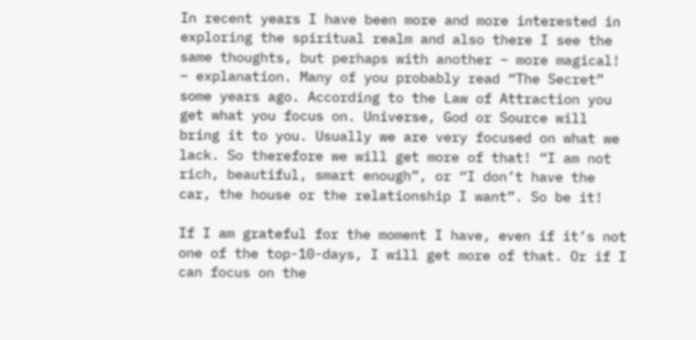In recent years I have been more and more interested in exploring the spiritual realm and also there I see the same thoughts, but perhaps with another – more magical! – explanation. Many of you probably read “The Secret” some years ago. According to the Law of Attraction you get what you focus on. Universe, God or Source will bring it to you. Usually we are very focused on what we lack. So therefore we will get more of that! “I am not rich, beautiful, smart enough”, or “I don’t have the car, the house or the relationship I want”. So be it!

If I am grateful for the moment I have, even if it’s not one of the top-10-days, I will get more of that. Or if I can focus on the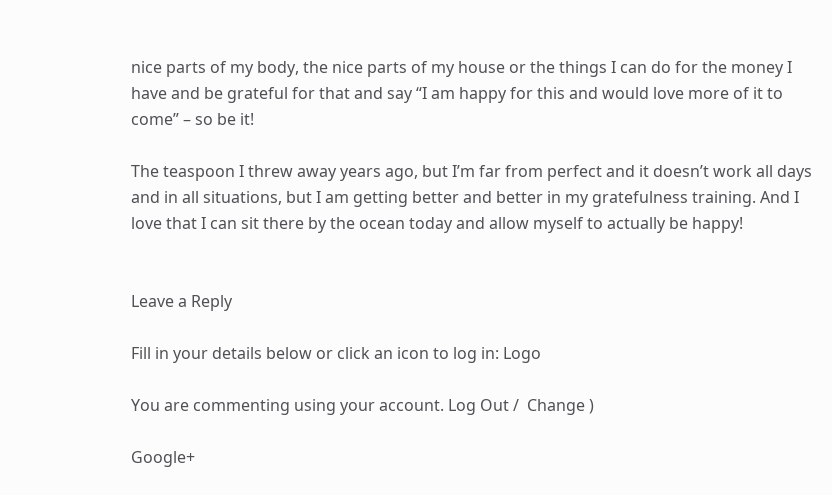nice parts of my body, the nice parts of my house or the things I can do for the money I have and be grateful for that and say “I am happy for this and would love more of it to come” – so be it!

The teaspoon I threw away years ago, but I’m far from perfect and it doesn’t work all days and in all situations, but I am getting better and better in my gratefulness training. And I love that I can sit there by the ocean today and allow myself to actually be happy!


Leave a Reply

Fill in your details below or click an icon to log in: Logo

You are commenting using your account. Log Out /  Change )

Google+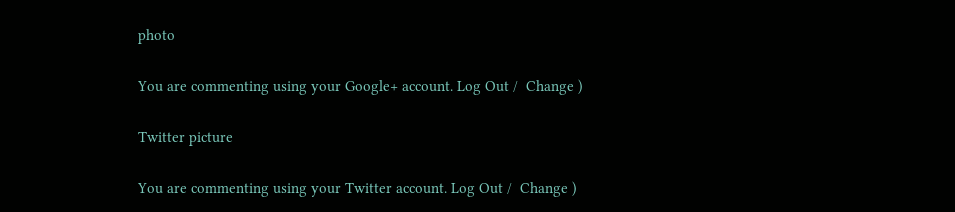photo

You are commenting using your Google+ account. Log Out /  Change )

Twitter picture

You are commenting using your Twitter account. Log Out /  Change )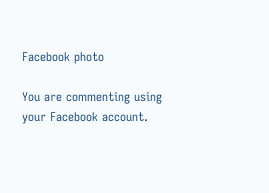Facebook photo

You are commenting using your Facebook account.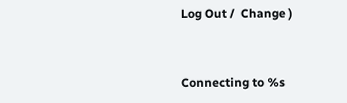Log Out /  Change )


Connecting to %s